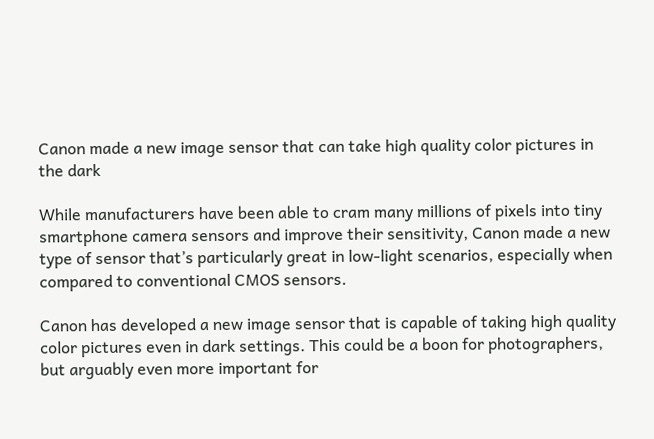Canon made a new image sensor that can take high quality color pictures in the dark

While manufacturers have been able to cram many millions of pixels into tiny smartphone camera sensors and improve their sensitivity, Canon made a new type of sensor that’s particularly great in low-light scenarios, especially when compared to conventional CMOS sensors.

Canon has developed a new image sensor that is capable of taking high quality color pictures even in dark settings. This could be a boon for photographers, but arguably even more important for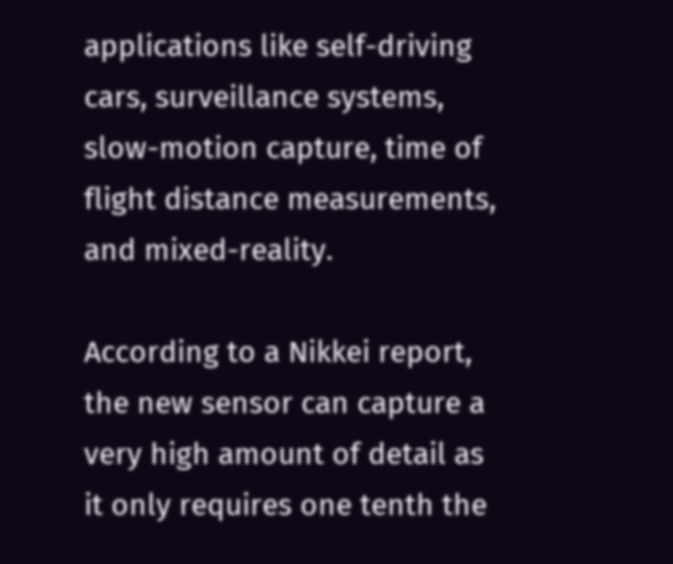applications like self-driving cars, surveillance systems, slow-motion capture, time of flight distance measurements, and mixed-reality.

According to a Nikkei report, the new sensor can capture a very high amount of detail as it only requires one tenth the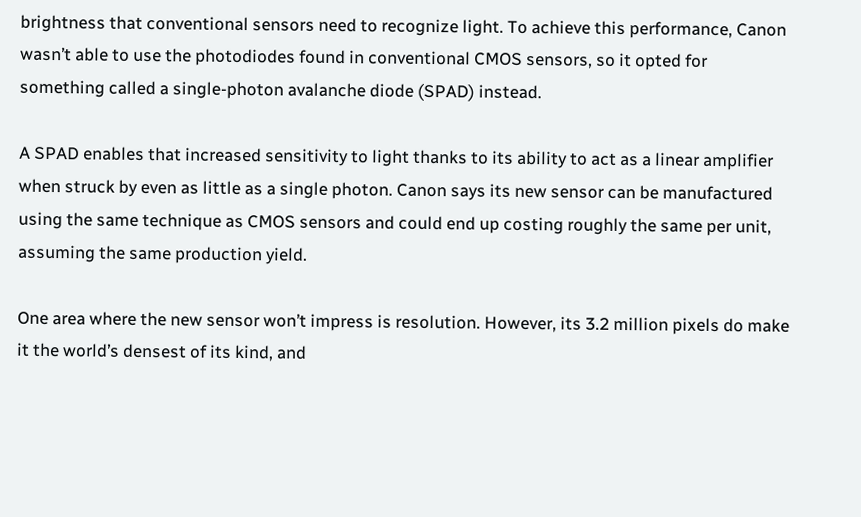brightness that conventional sensors need to recognize light. To achieve this performance, Canon wasn’t able to use the photodiodes found in conventional CMOS sensors, so it opted for something called a single-photon avalanche diode (SPAD) instead.

A SPAD enables that increased sensitivity to light thanks to its ability to act as a linear amplifier when struck by even as little as a single photon. Canon says its new sensor can be manufactured using the same technique as CMOS sensors and could end up costing roughly the same per unit, assuming the same production yield.

One area where the new sensor won’t impress is resolution. However, its 3.2 million pixels do make it the world’s densest of its kind, and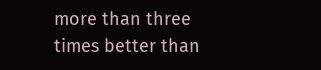more than three times better than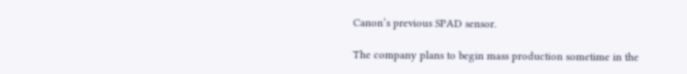Canon’s previous SPAD sensor.

The company plans to begin mass production sometime in the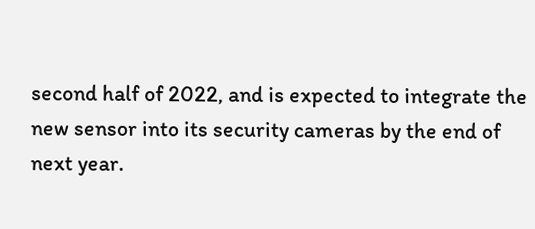second half of 2022, and is expected to integrate the new sensor into its security cameras by the end of next year.